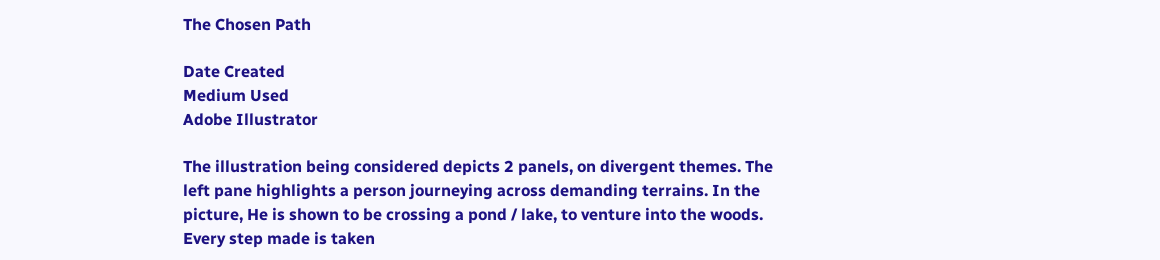The Chosen Path

Date Created
Medium Used
Adobe Illustrator

The illustration being considered depicts 2 panels, on divergent themes. The left pane highlights a person journeying across demanding terrains. In the picture, He is shown to be crossing a pond / lake, to venture into the woods. Every step made is taken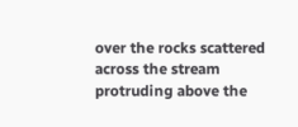over the rocks scattered across the stream protruding above the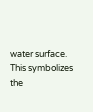water surface. This symbolizes the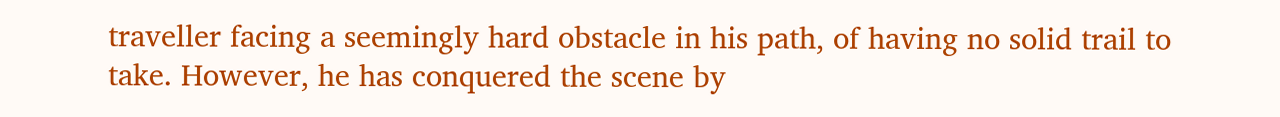traveller facing a seemingly hard obstacle in his path, of having no solid trail to take. However, he has conquered the scene by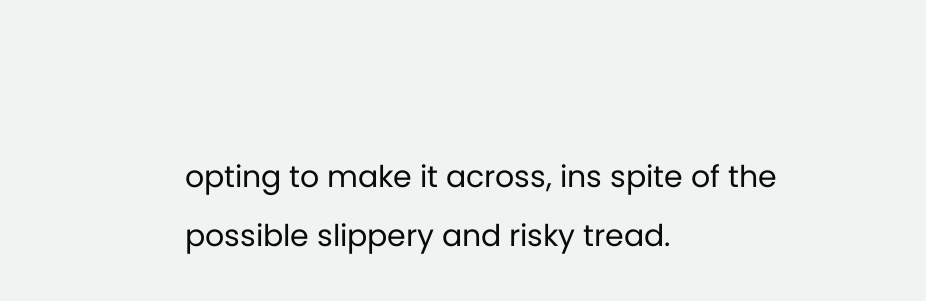opting to make it across, ins spite of the possible slippery and risky tread.